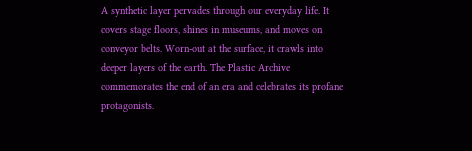A synthetic layer pervades through our everyday life. It covers stage floors, shines in museums, and moves on conveyor belts. Worn-out at the surface, it crawls into deeper layers of the earth. The Plastic Archive commemorates the end of an era and celebrates its profane protagonists.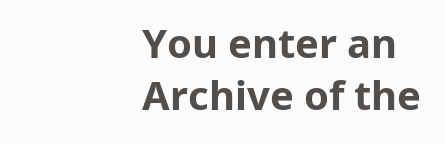You enter an Archive of the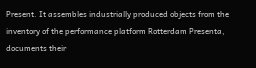Present. It assembles industrially produced objects from the inventory of the performance platform Rotterdam Presenta, documents their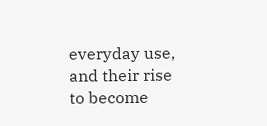everyday use, and their rise to become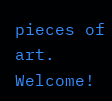pieces of art. Welcome!